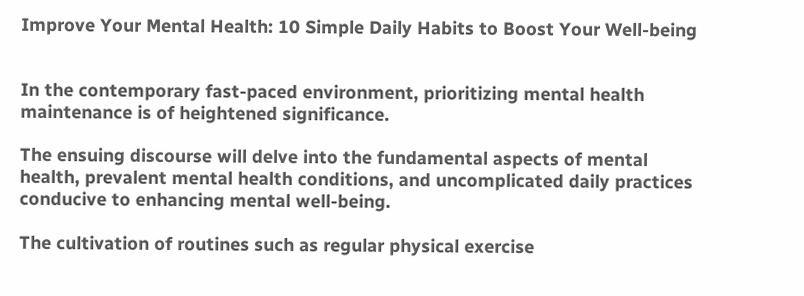Improve Your Mental Health: 10 Simple Daily Habits to Boost Your Well-being


In the contemporary fast-paced environment, prioritizing mental health maintenance is of heightened significance.

The ensuing discourse will delve into the fundamental aspects of mental health, prevalent mental health conditions, and uncomplicated daily practices conducive to enhancing mental well-being.

The cultivation of routines such as regular physical exercise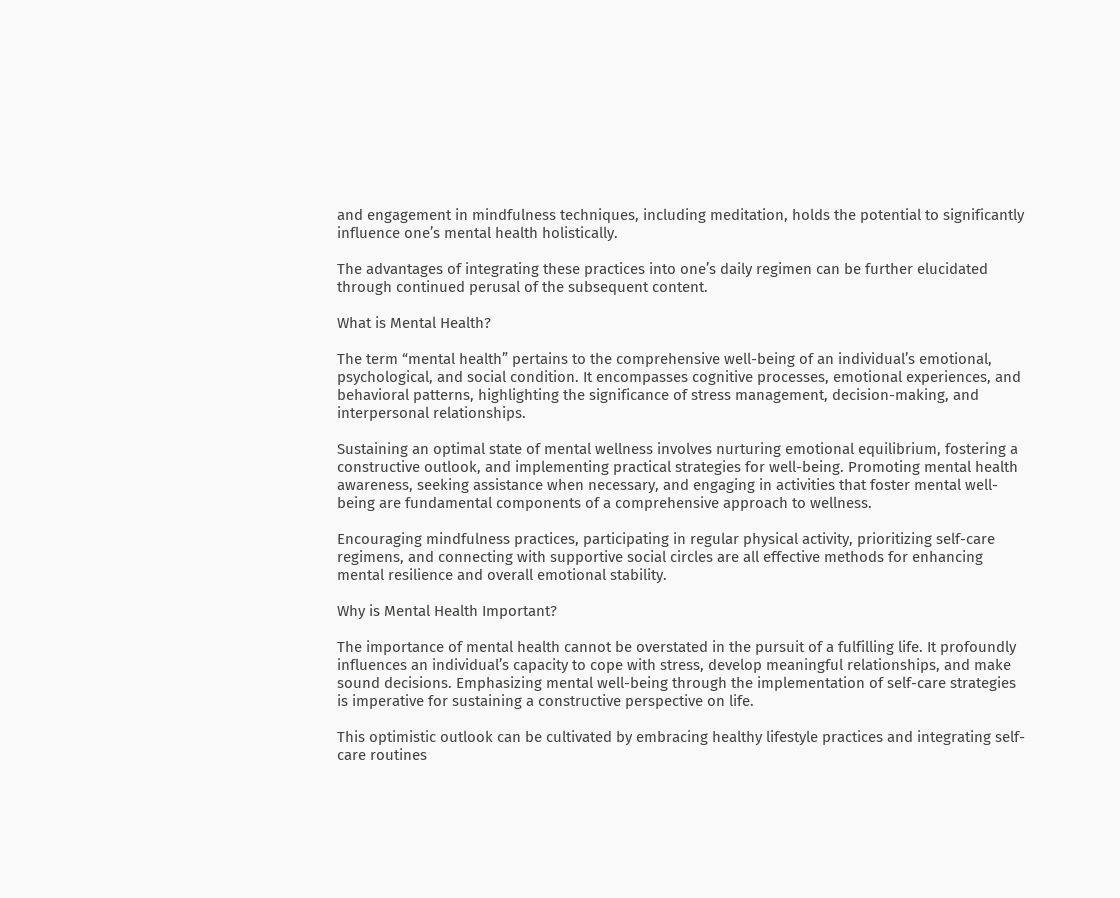and engagement in mindfulness techniques, including meditation, holds the potential to significantly influence one’s mental health holistically.

The advantages of integrating these practices into one’s daily regimen can be further elucidated through continued perusal of the subsequent content.

What is Mental Health?

The term “mental health” pertains to the comprehensive well-being of an individual’s emotional, psychological, and social condition. It encompasses cognitive processes, emotional experiences, and behavioral patterns, highlighting the significance of stress management, decision-making, and interpersonal relationships.

Sustaining an optimal state of mental wellness involves nurturing emotional equilibrium, fostering a constructive outlook, and implementing practical strategies for well-being. Promoting mental health awareness, seeking assistance when necessary, and engaging in activities that foster mental well-being are fundamental components of a comprehensive approach to wellness.

Encouraging mindfulness practices, participating in regular physical activity, prioritizing self-care regimens, and connecting with supportive social circles are all effective methods for enhancing mental resilience and overall emotional stability.

Why is Mental Health Important?

The importance of mental health cannot be overstated in the pursuit of a fulfilling life. It profoundly influences an individual’s capacity to cope with stress, develop meaningful relationships, and make sound decisions. Emphasizing mental well-being through the implementation of self-care strategies is imperative for sustaining a constructive perspective on life.

This optimistic outlook can be cultivated by embracing healthy lifestyle practices and integrating self-care routines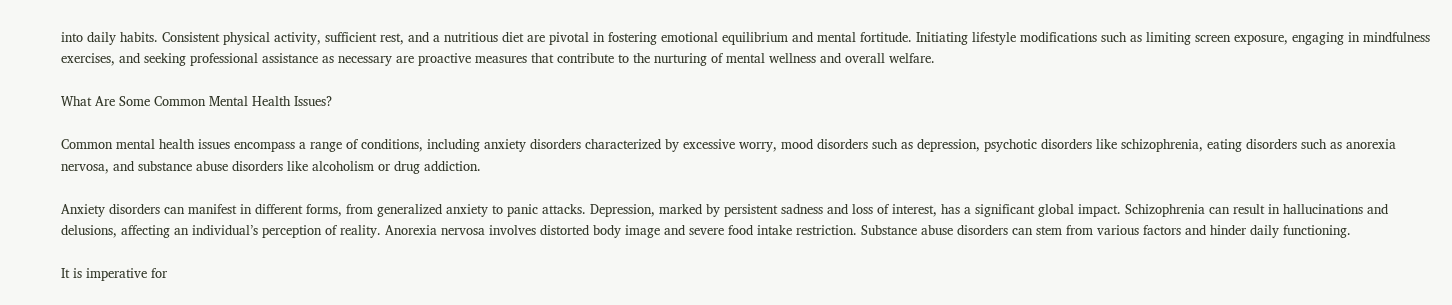into daily habits. Consistent physical activity, sufficient rest, and a nutritious diet are pivotal in fostering emotional equilibrium and mental fortitude. Initiating lifestyle modifications such as limiting screen exposure, engaging in mindfulness exercises, and seeking professional assistance as necessary are proactive measures that contribute to the nurturing of mental wellness and overall welfare.

What Are Some Common Mental Health Issues?

Common mental health issues encompass a range of conditions, including anxiety disorders characterized by excessive worry, mood disorders such as depression, psychotic disorders like schizophrenia, eating disorders such as anorexia nervosa, and substance abuse disorders like alcoholism or drug addiction.

Anxiety disorders can manifest in different forms, from generalized anxiety to panic attacks. Depression, marked by persistent sadness and loss of interest, has a significant global impact. Schizophrenia can result in hallucinations and delusions, affecting an individual’s perception of reality. Anorexia nervosa involves distorted body image and severe food intake restriction. Substance abuse disorders can stem from various factors and hinder daily functioning.

It is imperative for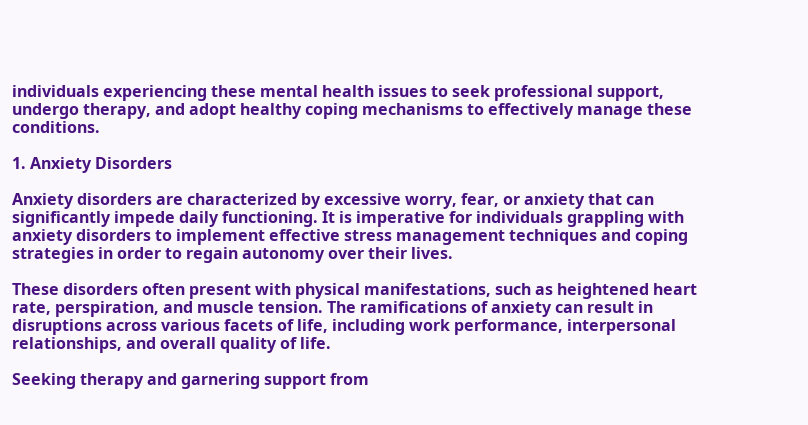individuals experiencing these mental health issues to seek professional support, undergo therapy, and adopt healthy coping mechanisms to effectively manage these conditions.

1. Anxiety Disorders

Anxiety disorders are characterized by excessive worry, fear, or anxiety that can significantly impede daily functioning. It is imperative for individuals grappling with anxiety disorders to implement effective stress management techniques and coping strategies in order to regain autonomy over their lives.

These disorders often present with physical manifestations, such as heightened heart rate, perspiration, and muscle tension. The ramifications of anxiety can result in disruptions across various facets of life, including work performance, interpersonal relationships, and overall quality of life.

Seeking therapy and garnering support from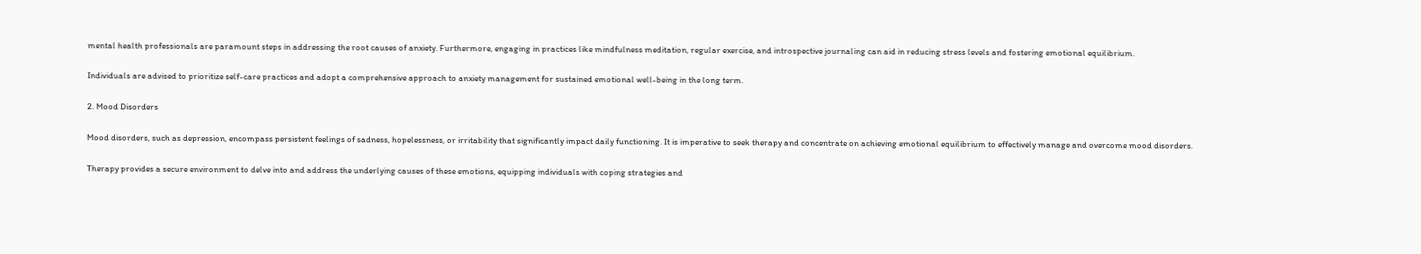mental health professionals are paramount steps in addressing the root causes of anxiety. Furthermore, engaging in practices like mindfulness meditation, regular exercise, and introspective journaling can aid in reducing stress levels and fostering emotional equilibrium.

Individuals are advised to prioritize self-care practices and adopt a comprehensive approach to anxiety management for sustained emotional well-being in the long term.

2. Mood Disorders

Mood disorders, such as depression, encompass persistent feelings of sadness, hopelessness, or irritability that significantly impact daily functioning. It is imperative to seek therapy and concentrate on achieving emotional equilibrium to effectively manage and overcome mood disorders.

Therapy provides a secure environment to delve into and address the underlying causes of these emotions, equipping individuals with coping strategies and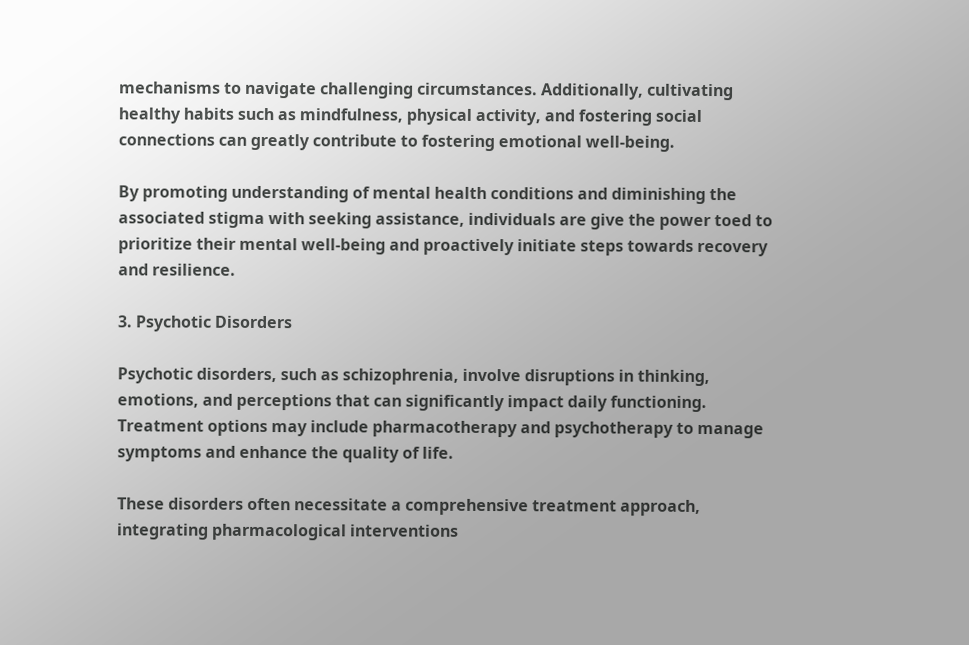mechanisms to navigate challenging circumstances. Additionally, cultivating healthy habits such as mindfulness, physical activity, and fostering social connections can greatly contribute to fostering emotional well-being.

By promoting understanding of mental health conditions and diminishing the associated stigma with seeking assistance, individuals are give the power toed to prioritize their mental well-being and proactively initiate steps towards recovery and resilience.

3. Psychotic Disorders

Psychotic disorders, such as schizophrenia, involve disruptions in thinking, emotions, and perceptions that can significantly impact daily functioning. Treatment options may include pharmacotherapy and psychotherapy to manage symptoms and enhance the quality of life.

These disorders often necessitate a comprehensive treatment approach, integrating pharmacological interventions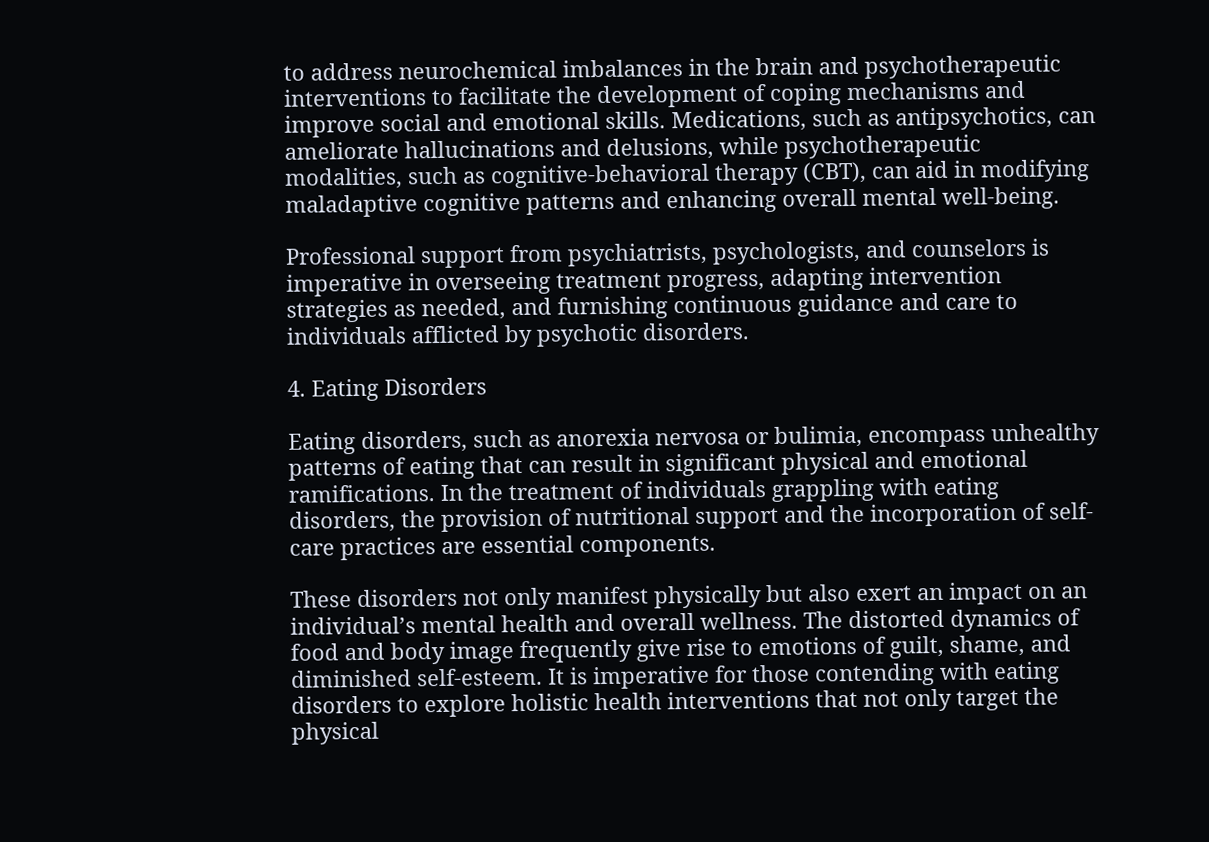to address neurochemical imbalances in the brain and psychotherapeutic interventions to facilitate the development of coping mechanisms and improve social and emotional skills. Medications, such as antipsychotics, can ameliorate hallucinations and delusions, while psychotherapeutic modalities, such as cognitive-behavioral therapy (CBT), can aid in modifying maladaptive cognitive patterns and enhancing overall mental well-being.

Professional support from psychiatrists, psychologists, and counselors is imperative in overseeing treatment progress, adapting intervention strategies as needed, and furnishing continuous guidance and care to individuals afflicted by psychotic disorders.

4. Eating Disorders

Eating disorders, such as anorexia nervosa or bulimia, encompass unhealthy patterns of eating that can result in significant physical and emotional ramifications. In the treatment of individuals grappling with eating disorders, the provision of nutritional support and the incorporation of self-care practices are essential components.

These disorders not only manifest physically but also exert an impact on an individual’s mental health and overall wellness. The distorted dynamics of food and body image frequently give rise to emotions of guilt, shame, and diminished self-esteem. It is imperative for those contending with eating disorders to explore holistic health interventions that not only target the physical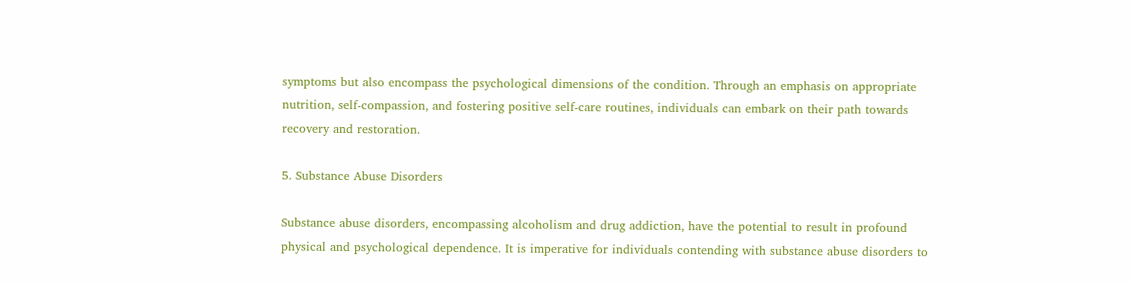symptoms but also encompass the psychological dimensions of the condition. Through an emphasis on appropriate nutrition, self-compassion, and fostering positive self-care routines, individuals can embark on their path towards recovery and restoration.

5. Substance Abuse Disorders

Substance abuse disorders, encompassing alcoholism and drug addiction, have the potential to result in profound physical and psychological dependence. It is imperative for individuals contending with substance abuse disorders to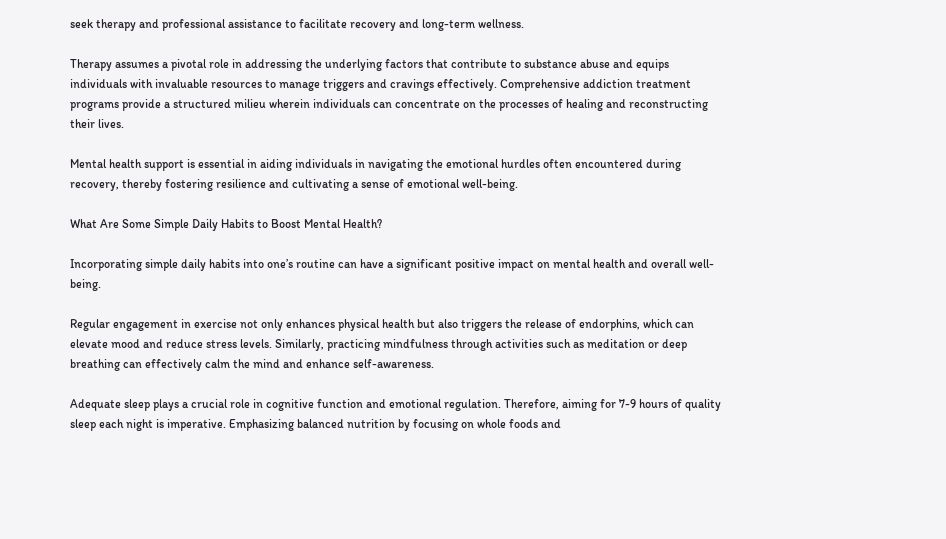seek therapy and professional assistance to facilitate recovery and long-term wellness.

Therapy assumes a pivotal role in addressing the underlying factors that contribute to substance abuse and equips individuals with invaluable resources to manage triggers and cravings effectively. Comprehensive addiction treatment programs provide a structured milieu wherein individuals can concentrate on the processes of healing and reconstructing their lives.

Mental health support is essential in aiding individuals in navigating the emotional hurdles often encountered during recovery, thereby fostering resilience and cultivating a sense of emotional well-being.

What Are Some Simple Daily Habits to Boost Mental Health?

Incorporating simple daily habits into one’s routine can have a significant positive impact on mental health and overall well-being.

Regular engagement in exercise not only enhances physical health but also triggers the release of endorphins, which can elevate mood and reduce stress levels. Similarly, practicing mindfulness through activities such as meditation or deep breathing can effectively calm the mind and enhance self-awareness.

Adequate sleep plays a crucial role in cognitive function and emotional regulation. Therefore, aiming for 7-9 hours of quality sleep each night is imperative. Emphasizing balanced nutrition by focusing on whole foods and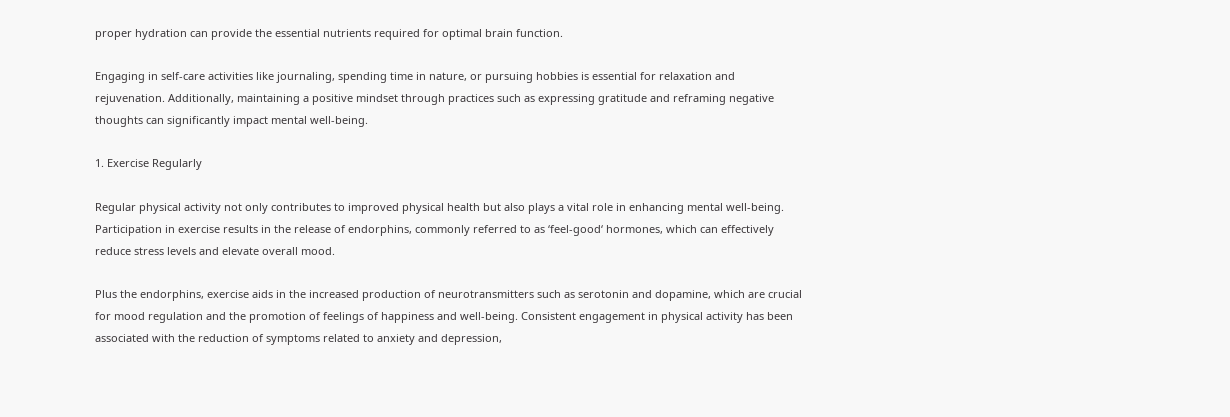proper hydration can provide the essential nutrients required for optimal brain function.

Engaging in self-care activities like journaling, spending time in nature, or pursuing hobbies is essential for relaxation and rejuvenation. Additionally, maintaining a positive mindset through practices such as expressing gratitude and reframing negative thoughts can significantly impact mental well-being.

1. Exercise Regularly

Regular physical activity not only contributes to improved physical health but also plays a vital role in enhancing mental well-being. Participation in exercise results in the release of endorphins, commonly referred to as ‘feel-good‘ hormones, which can effectively reduce stress levels and elevate overall mood.

Plus the endorphins, exercise aids in the increased production of neurotransmitters such as serotonin and dopamine, which are crucial for mood regulation and the promotion of feelings of happiness and well-being. Consistent engagement in physical activity has been associated with the reduction of symptoms related to anxiety and depression,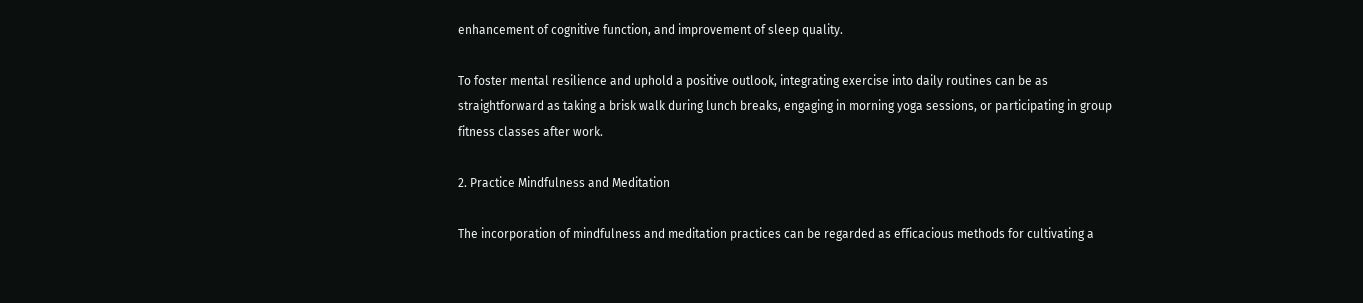enhancement of cognitive function, and improvement of sleep quality.

To foster mental resilience and uphold a positive outlook, integrating exercise into daily routines can be as straightforward as taking a brisk walk during lunch breaks, engaging in morning yoga sessions, or participating in group fitness classes after work.

2. Practice Mindfulness and Meditation

The incorporation of mindfulness and meditation practices can be regarded as efficacious methods for cultivating a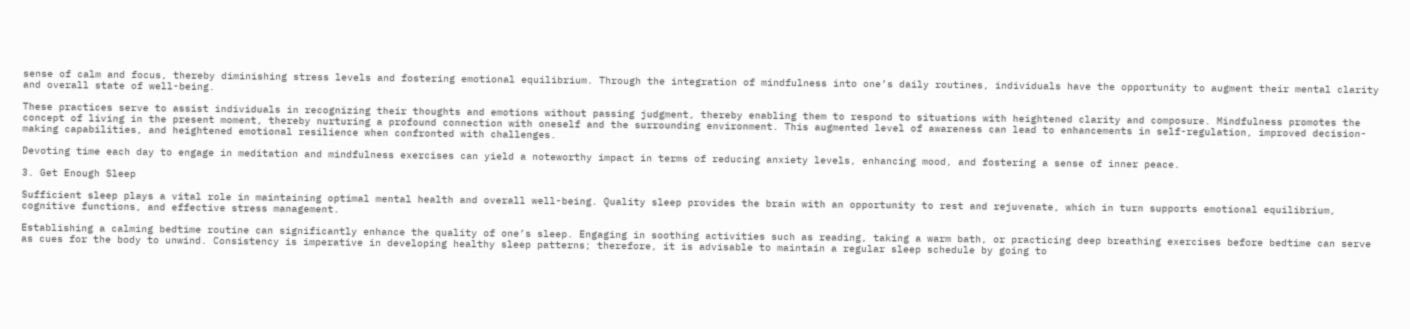sense of calm and focus, thereby diminishing stress levels and fostering emotional equilibrium. Through the integration of mindfulness into one’s daily routines, individuals have the opportunity to augment their mental clarity and overall state of well-being.

These practices serve to assist individuals in recognizing their thoughts and emotions without passing judgment, thereby enabling them to respond to situations with heightened clarity and composure. Mindfulness promotes the concept of living in the present moment, thereby nurturing a profound connection with oneself and the surrounding environment. This augmented level of awareness can lead to enhancements in self-regulation, improved decision-making capabilities, and heightened emotional resilience when confronted with challenges.

Devoting time each day to engage in meditation and mindfulness exercises can yield a noteworthy impact in terms of reducing anxiety levels, enhancing mood, and fostering a sense of inner peace.

3. Get Enough Sleep

Sufficient sleep plays a vital role in maintaining optimal mental health and overall well-being. Quality sleep provides the brain with an opportunity to rest and rejuvenate, which in turn supports emotional equilibrium, cognitive functions, and effective stress management.

Establishing a calming bedtime routine can significantly enhance the quality of one’s sleep. Engaging in soothing activities such as reading, taking a warm bath, or practicing deep breathing exercises before bedtime can serve as cues for the body to unwind. Consistency is imperative in developing healthy sleep patterns; therefore, it is advisable to maintain a regular sleep schedule by going to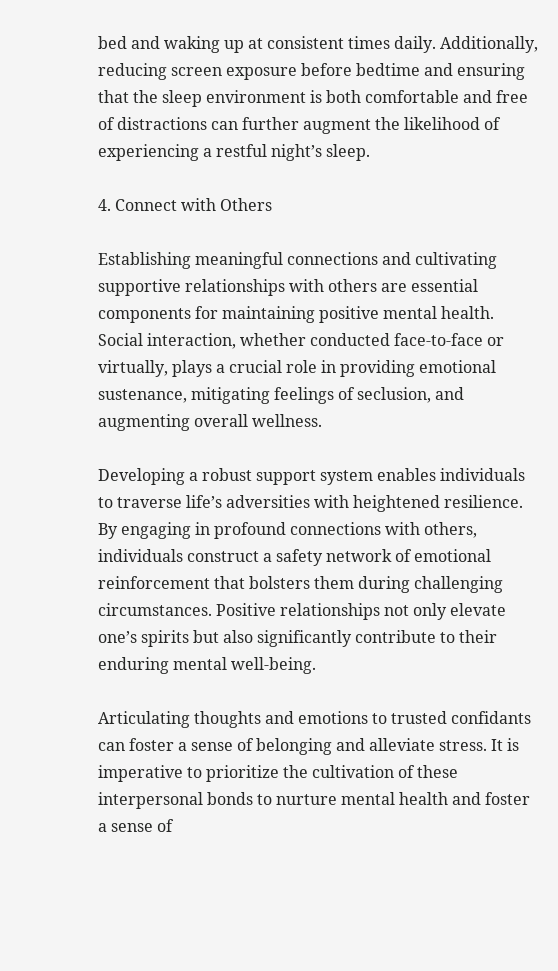bed and waking up at consistent times daily. Additionally, reducing screen exposure before bedtime and ensuring that the sleep environment is both comfortable and free of distractions can further augment the likelihood of experiencing a restful night’s sleep.

4. Connect with Others

Establishing meaningful connections and cultivating supportive relationships with others are essential components for maintaining positive mental health. Social interaction, whether conducted face-to-face or virtually, plays a crucial role in providing emotional sustenance, mitigating feelings of seclusion, and augmenting overall wellness.

Developing a robust support system enables individuals to traverse life’s adversities with heightened resilience. By engaging in profound connections with others, individuals construct a safety network of emotional reinforcement that bolsters them during challenging circumstances. Positive relationships not only elevate one’s spirits but also significantly contribute to their enduring mental well-being.

Articulating thoughts and emotions to trusted confidants can foster a sense of belonging and alleviate stress. It is imperative to prioritize the cultivation of these interpersonal bonds to nurture mental health and foster a sense of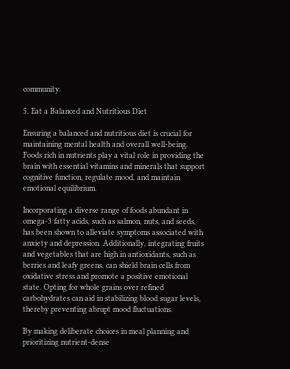community.

5. Eat a Balanced and Nutritious Diet

Ensuring a balanced and nutritious diet is crucial for maintaining mental health and overall well-being. Foods rich in nutrients play a vital role in providing the brain with essential vitamins and minerals that support cognitive function, regulate mood, and maintain emotional equilibrium.

Incorporating a diverse range of foods abundant in omega-3 fatty acids, such as salmon, nuts, and seeds, has been shown to alleviate symptoms associated with anxiety and depression. Additionally, integrating fruits and vegetables that are high in antioxidants, such as berries and leafy greens, can shield brain cells from oxidative stress and promote a positive emotional state. Opting for whole grains over refined carbohydrates can aid in stabilizing blood sugar levels, thereby preventing abrupt mood fluctuations.

By making deliberate choices in meal planning and prioritizing nutrient-dense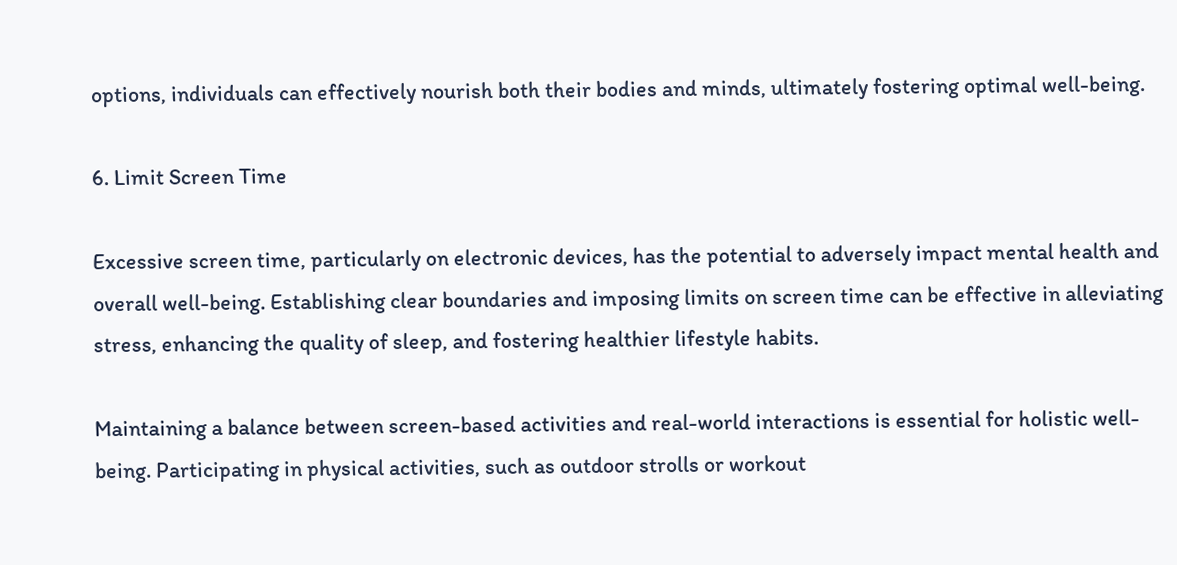options, individuals can effectively nourish both their bodies and minds, ultimately fostering optimal well-being.

6. Limit Screen Time

Excessive screen time, particularly on electronic devices, has the potential to adversely impact mental health and overall well-being. Establishing clear boundaries and imposing limits on screen time can be effective in alleviating stress, enhancing the quality of sleep, and fostering healthier lifestyle habits.

Maintaining a balance between screen-based activities and real-world interactions is essential for holistic well-being. Participating in physical activities, such as outdoor strolls or workout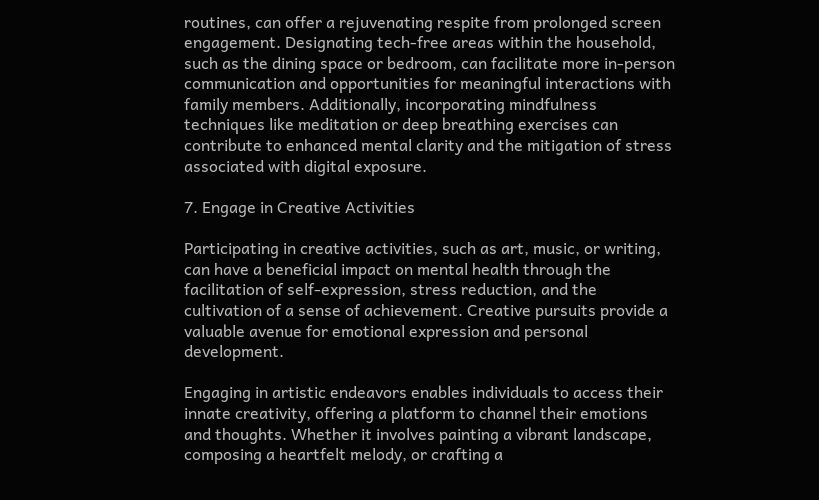routines, can offer a rejuvenating respite from prolonged screen engagement. Designating tech-free areas within the household, such as the dining space or bedroom, can facilitate more in-person communication and opportunities for meaningful interactions with family members. Additionally, incorporating mindfulness techniques like meditation or deep breathing exercises can contribute to enhanced mental clarity and the mitigation of stress associated with digital exposure.

7. Engage in Creative Activities

Participating in creative activities, such as art, music, or writing, can have a beneficial impact on mental health through the facilitation of self-expression, stress reduction, and the cultivation of a sense of achievement. Creative pursuits provide a valuable avenue for emotional expression and personal development.

Engaging in artistic endeavors enables individuals to access their innate creativity, offering a platform to channel their emotions and thoughts. Whether it involves painting a vibrant landscape, composing a heartfelt melody, or crafting a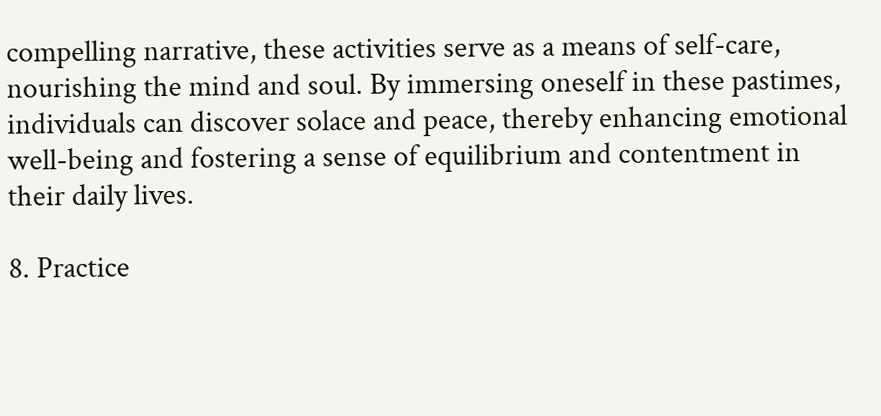compelling narrative, these activities serve as a means of self-care, nourishing the mind and soul. By immersing oneself in these pastimes, individuals can discover solace and peace, thereby enhancing emotional well-being and fostering a sense of equilibrium and contentment in their daily lives.

8. Practice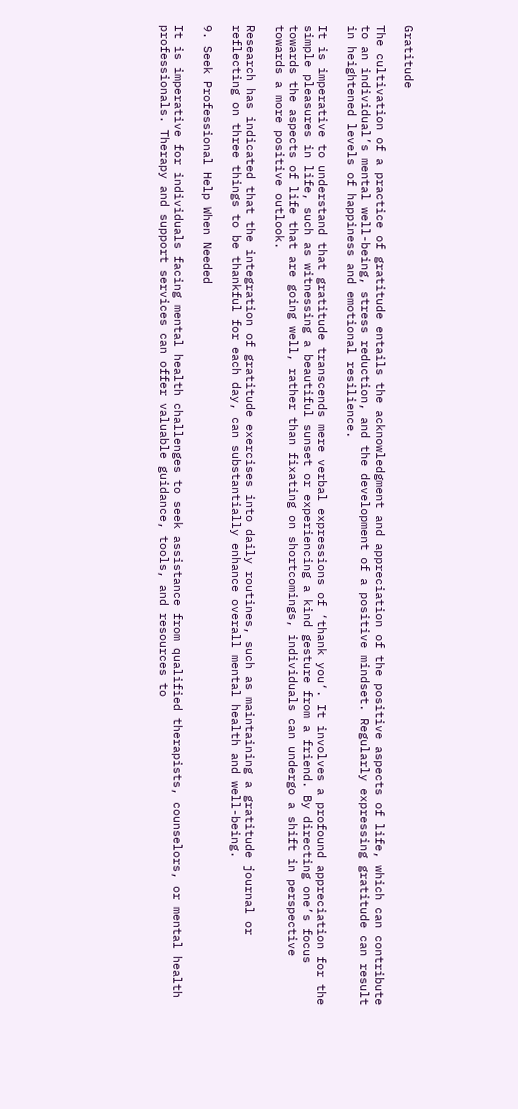Gratitude

The cultivation of a practice of gratitude entails the acknowledgment and appreciation of the positive aspects of life, which can contribute to an individual’s mental well-being, stress reduction, and the development of a positive mindset. Regularly expressing gratitude can result in heightened levels of happiness and emotional resilience.

It is imperative to understand that gratitude transcends mere verbal expressions of ‘thank you‘. It involves a profound appreciation for the simple pleasures in life, such as witnessing a beautiful sunset or experiencing a kind gesture from a friend. By directing one’s focus towards the aspects of life that are going well, rather than fixating on shortcomings, individuals can undergo a shift in perspective towards a more positive outlook.

Research has indicated that the integration of gratitude exercises into daily routines, such as maintaining a gratitude journal or reflecting on three things to be thankful for each day, can substantially enhance overall mental health and well-being.

9. Seek Professional Help When Needed

It is imperative for individuals facing mental health challenges to seek assistance from qualified therapists, counselors, or mental health professionals. Therapy and support services can offer valuable guidance, tools, and resources to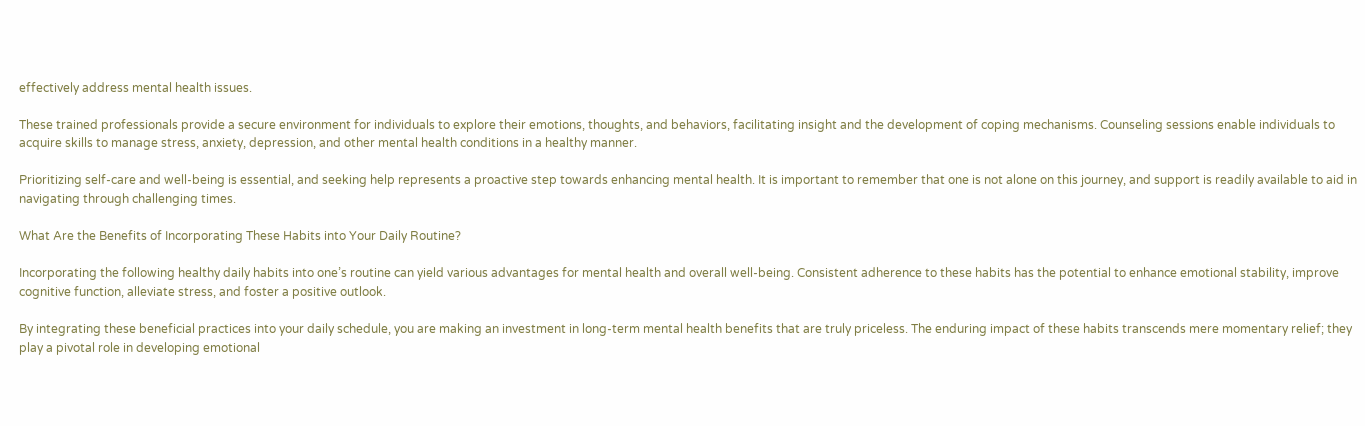effectively address mental health issues.

These trained professionals provide a secure environment for individuals to explore their emotions, thoughts, and behaviors, facilitating insight and the development of coping mechanisms. Counseling sessions enable individuals to acquire skills to manage stress, anxiety, depression, and other mental health conditions in a healthy manner.

Prioritizing self-care and well-being is essential, and seeking help represents a proactive step towards enhancing mental health. It is important to remember that one is not alone on this journey, and support is readily available to aid in navigating through challenging times.

What Are the Benefits of Incorporating These Habits into Your Daily Routine?

Incorporating the following healthy daily habits into one’s routine can yield various advantages for mental health and overall well-being. Consistent adherence to these habits has the potential to enhance emotional stability, improve cognitive function, alleviate stress, and foster a positive outlook.

By integrating these beneficial practices into your daily schedule, you are making an investment in long-term mental health benefits that are truly priceless. The enduring impact of these habits transcends mere momentary relief; they play a pivotal role in developing emotional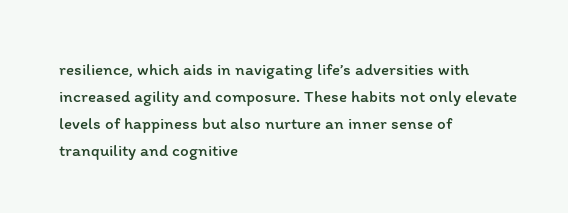resilience, which aids in navigating life’s adversities with increased agility and composure. These habits not only elevate levels of happiness but also nurture an inner sense of tranquility and cognitive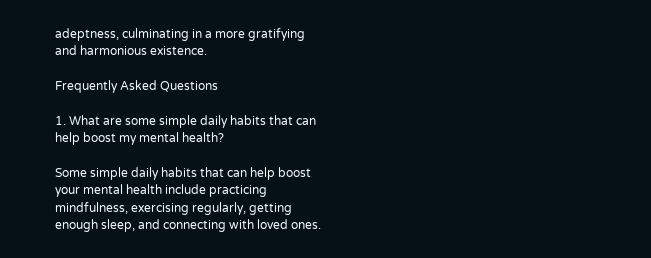adeptness, culminating in a more gratifying and harmonious existence.

Frequently Asked Questions

1. What are some simple daily habits that can help boost my mental health?

Some simple daily habits that can help boost your mental health include practicing mindfulness, exercising regularly, getting enough sleep, and connecting with loved ones.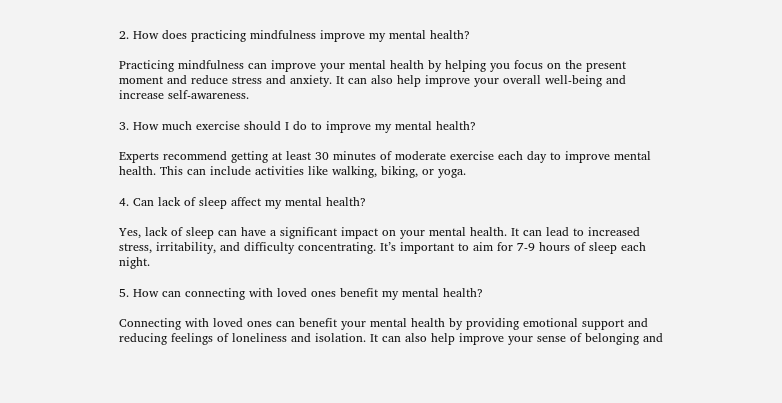2. How does practicing mindfulness improve my mental health?

Practicing mindfulness can improve your mental health by helping you focus on the present moment and reduce stress and anxiety. It can also help improve your overall well-being and increase self-awareness.

3. How much exercise should I do to improve my mental health?

Experts recommend getting at least 30 minutes of moderate exercise each day to improve mental health. This can include activities like walking, biking, or yoga.

4. Can lack of sleep affect my mental health?

Yes, lack of sleep can have a significant impact on your mental health. It can lead to increased stress, irritability, and difficulty concentrating. It’s important to aim for 7-9 hours of sleep each night.

5. How can connecting with loved ones benefit my mental health?

Connecting with loved ones can benefit your mental health by providing emotional support and reducing feelings of loneliness and isolation. It can also help improve your sense of belonging and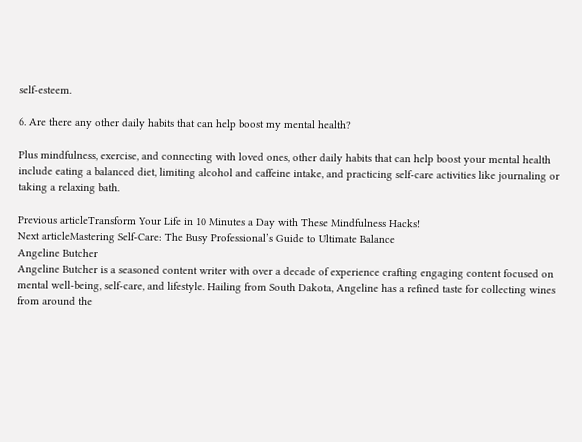self-esteem.

6. Are there any other daily habits that can help boost my mental health?

Plus mindfulness, exercise, and connecting with loved ones, other daily habits that can help boost your mental health include eating a balanced diet, limiting alcohol and caffeine intake, and practicing self-care activities like journaling or taking a relaxing bath.

Previous articleTransform Your Life in 10 Minutes a Day with These Mindfulness Hacks!
Next articleMastering Self-Care: The Busy Professional’s Guide to Ultimate Balance
Angeline Butcher
Angeline Butcher is a seasoned content writer with over a decade of experience crafting engaging content focused on mental well-being, self-care, and lifestyle. Hailing from South Dakota, Angeline has a refined taste for collecting wines from around the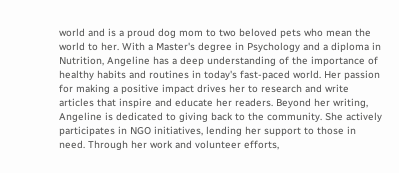world and is a proud dog mom to two beloved pets who mean the world to her. With a Master's degree in Psychology and a diploma in Nutrition, Angeline has a deep understanding of the importance of healthy habits and routines in today's fast-paced world. Her passion for making a positive impact drives her to research and write articles that inspire and educate her readers. Beyond her writing, Angeline is dedicated to giving back to the community. She actively participates in NGO initiatives, lending her support to those in need. Through her work and volunteer efforts,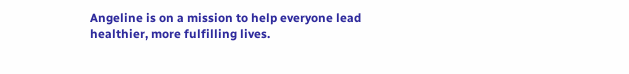Angeline is on a mission to help everyone lead healthier, more fulfilling lives.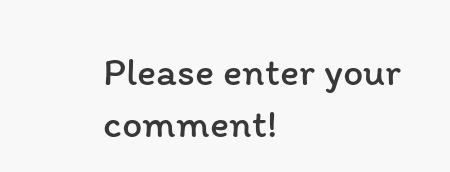Please enter your comment!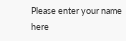Please enter your name here